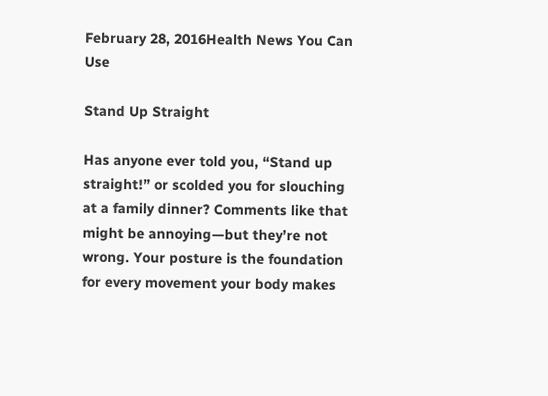February 28, 2016Health News You Can Use

Stand Up Straight

Has anyone ever told you, “Stand up straight!” or scolded you for slouching at a family dinner? Comments like that might be annoying—but they’re not wrong. Your posture is the foundation for every movement your body makes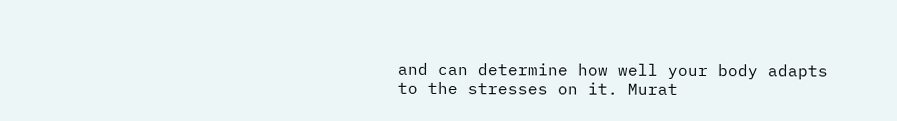and can determine how well your body adapts to the stresses on it. Murat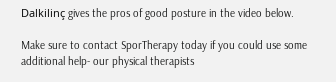Dalkilinç gives the pros of good posture in the video below.

Make sure to contact SporTherapy today if you could use some additional help- our physical therapists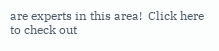are experts in this area!  Click here to check out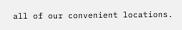all of our convenient locations.